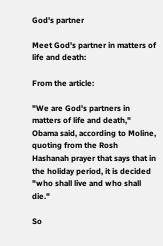God's partner

Meet God's partner in matters of life and death:

From the article:

"We are God's partners in matters of life and death," Obama said, according to Moline, quoting from the Rosh Hashanah prayer that says that in the holiday period, it is decided "who shall live and who shall die."

So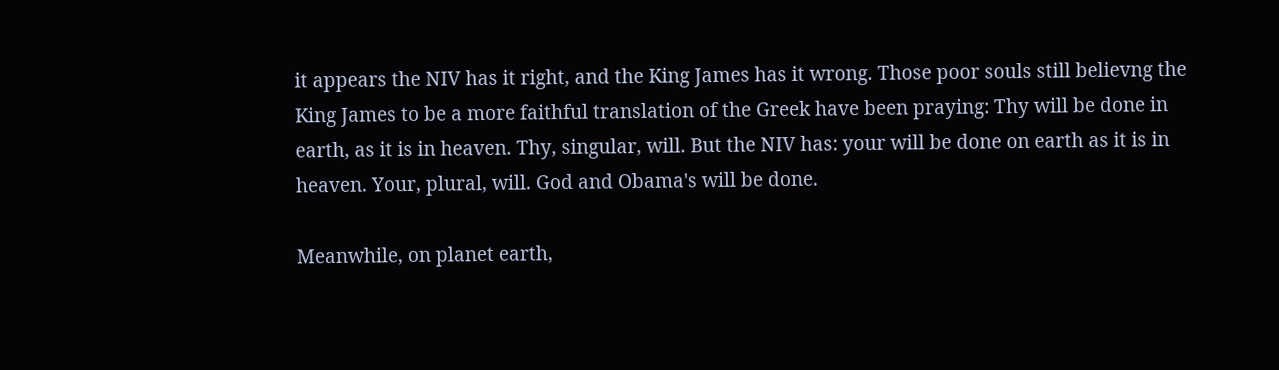it appears the NIV has it right, and the King James has it wrong. Those poor souls still believng the King James to be a more faithful translation of the Greek have been praying: Thy will be done in earth, as it is in heaven. Thy, singular, will. But the NIV has: your will be done on earth as it is in heaven. Your, plural, will. God and Obama's will be done.

Meanwhile, on planet earth,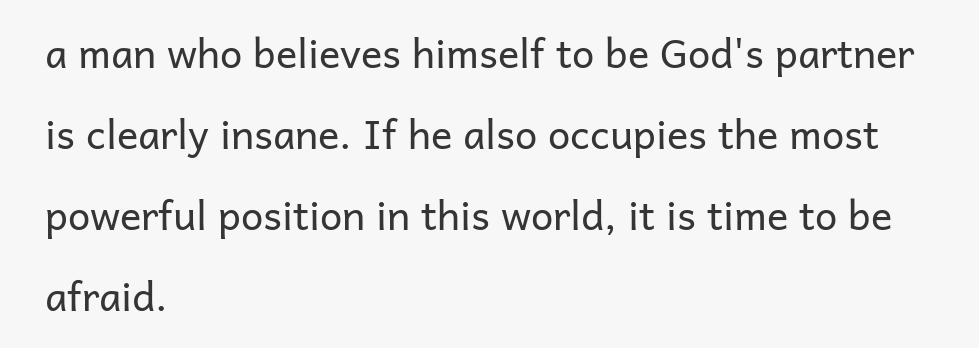a man who believes himself to be God's partner is clearly insane. If he also occupies the most powerful position in this world, it is time to be afraid.